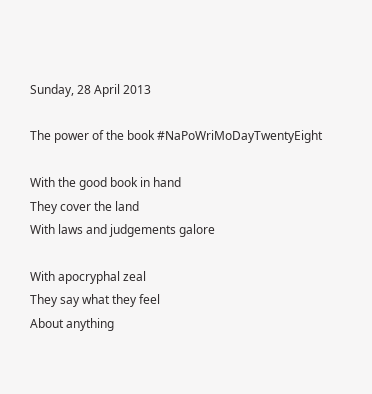Sunday, 28 April 2013

The power of the book #NaPoWriMoDayTwentyEight

With the good book in hand
They cover the land
With laws and judgements galore

With apocryphal zeal
They say what they feel
About anything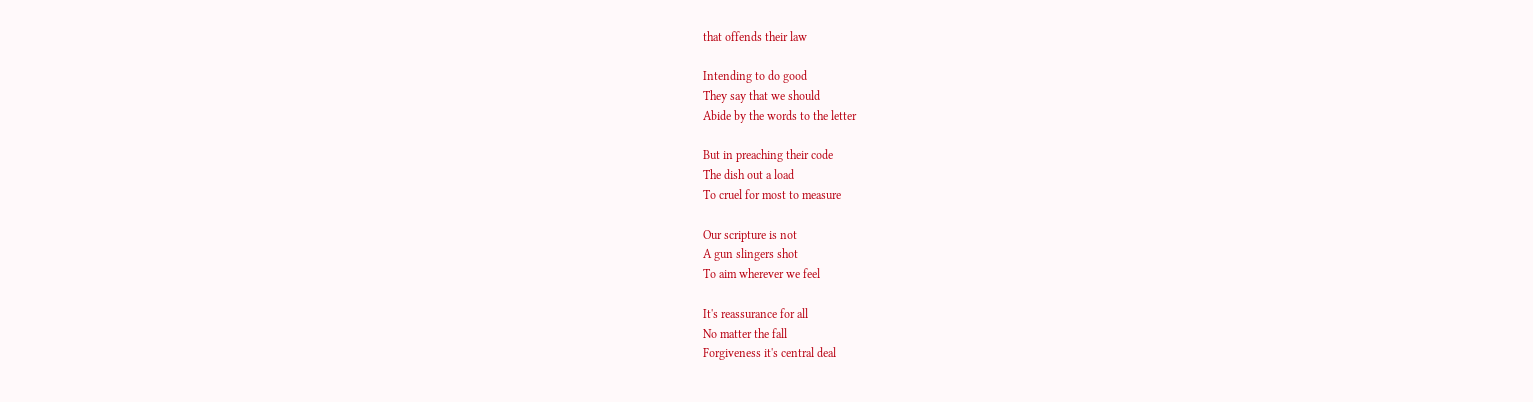that offends their law

Intending to do good
They say that we should
Abide by the words to the letter

But in preaching their code
The dish out a load
To cruel for most to measure

Our scripture is not
A gun slingers shot
To aim wherever we feel

It's reassurance for all
No matter the fall
Forgiveness it's central deal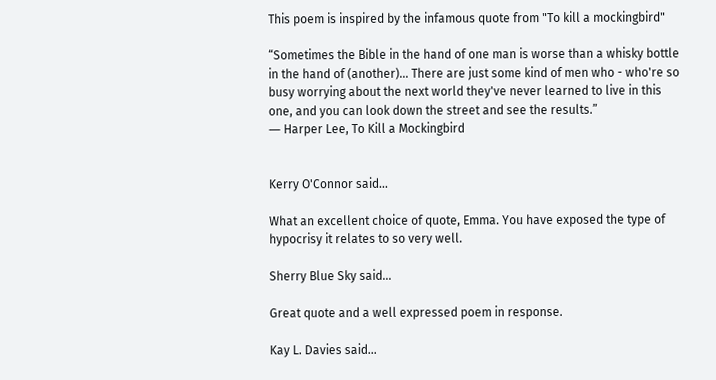This poem is inspired by the infamous quote from "To kill a mockingbird"

“Sometimes the Bible in the hand of one man is worse than a whisky bottle in the hand of (another)... There are just some kind of men who - who're so busy worrying about the next world they've never learned to live in this one, and you can look down the street and see the results.”
― Harper Lee, To Kill a Mockingbird


Kerry O'Connor said...

What an excellent choice of quote, Emma. You have exposed the type of hypocrisy it relates to so very well.

Sherry Blue Sky said...

Great quote and a well expressed poem in response.

Kay L. Davies said...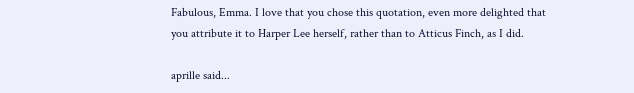Fabulous, Emma. I love that you chose this quotation, even more delighted that you attribute it to Harper Lee herself, rather than to Atticus Finch, as I did.

aprille said...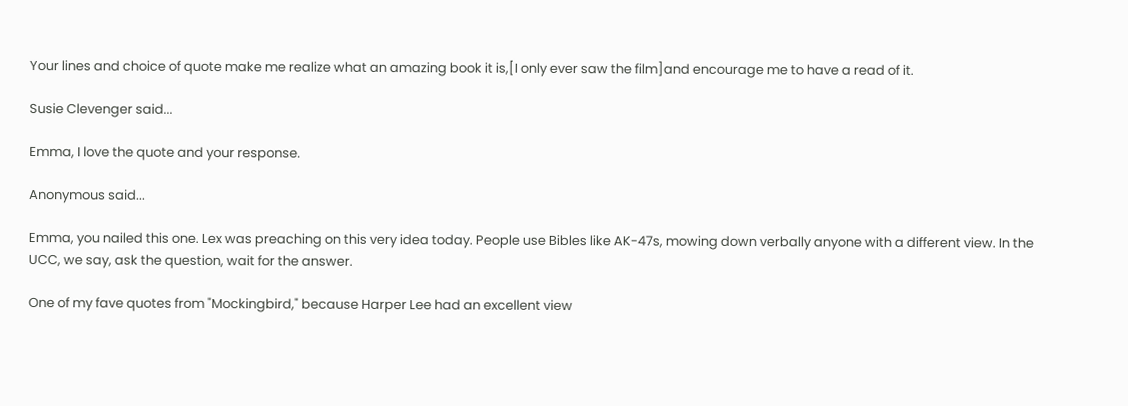Your lines and choice of quote make me realize what an amazing book it is,[I only ever saw the film]and encourage me to have a read of it.

Susie Clevenger said...

Emma, I love the quote and your response.

Anonymous said...

Emma, you nailed this one. Lex was preaching on this very idea today. People use Bibles like AK-47s, mowing down verbally anyone with a different view. In the UCC, we say, ask the question, wait for the answer.

One of my fave quotes from "Mockingbird," because Harper Lee had an excellent view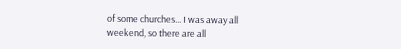of some churches... I was away all weekend, so there are all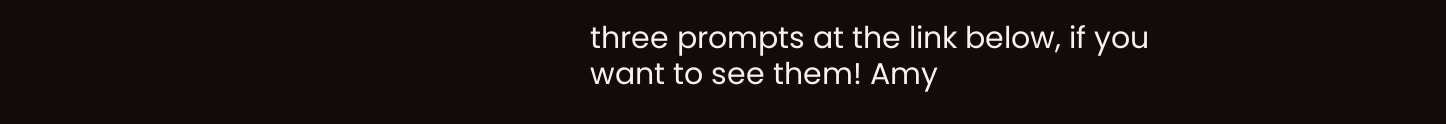three prompts at the link below, if you want to see them! Amy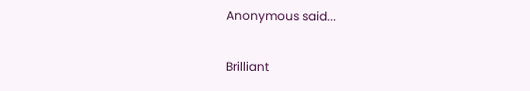Anonymous said...

Brilliant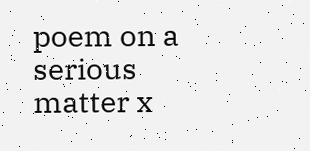poem on a serious matter x